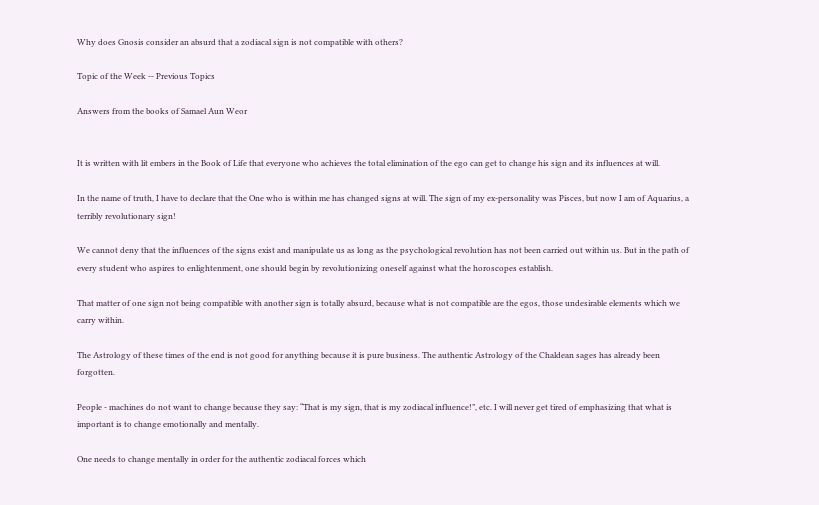Why does Gnosis consider an absurd that a zodiacal sign is not compatible with others?

Topic of the Week -- Previous Topics

Answers from the books of Samael Aun Weor


It is written with lit embers in the Book of Life that everyone who achieves the total elimination of the ego can get to change his sign and its influences at will.

In the name of truth, I have to declare that the One who is within me has changed signs at will. The sign of my ex-personality was Pisces, but now I am of Aquarius, a terribly revolutionary sign!

We cannot deny that the influences of the signs exist and manipulate us as long as the psychological revolution has not been carried out within us. But in the path of every student who aspires to enlightenment, one should begin by revolutionizing oneself against what the horoscopes establish.

That matter of one sign not being compatible with another sign is totally absurd, because what is not compatible are the egos, those undesirable elements which we carry within.

The Astrology of these times of the end is not good for anything because it is pure business. The authentic Astrology of the Chaldean sages has already been forgotten.

People - machines do not want to change because they say: “That is my sign, that is my zodiacal influence!”, etc. I will never get tired of emphasizing that what is important is to change emotionally and mentally.

One needs to change mentally in order for the authentic zodiacal forces which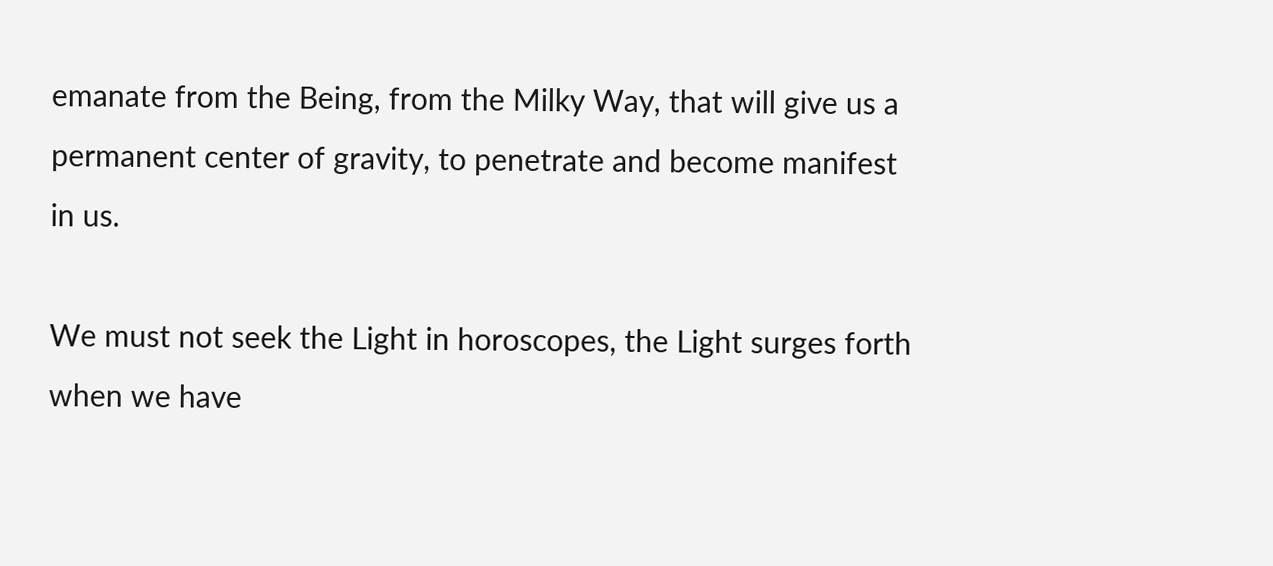emanate from the Being, from the Milky Way, that will give us a permanent center of gravity, to penetrate and become manifest in us.

We must not seek the Light in horoscopes, the Light surges forth when we have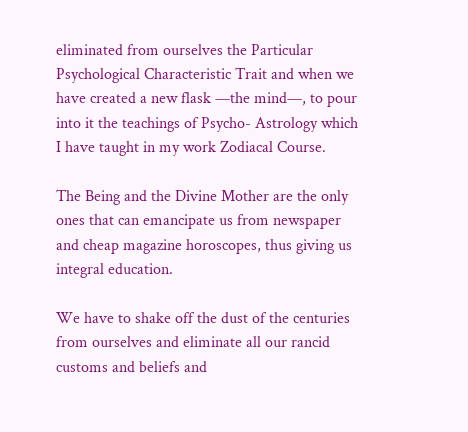eliminated from ourselves the Particular Psychological Characteristic Trait and when we have created a new flask —the mind—, to pour into it the teachings of Psycho- Astrology which I have taught in my work Zodiacal Course.

The Being and the Divine Mother are the only ones that can emancipate us from newspaper and cheap magazine horoscopes, thus giving us integral education.

We have to shake off the dust of the centuries from ourselves and eliminate all our rancid customs and beliefs and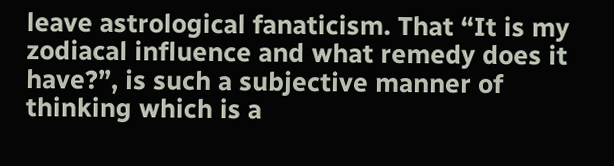leave astrological fanaticism. That “It is my zodiacal influence and what remedy does it have?”, is such a subjective manner of thinking which is a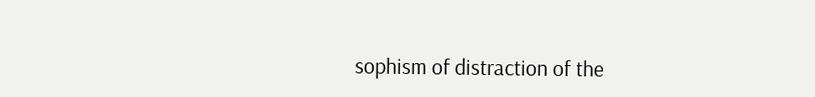sophism of distraction of the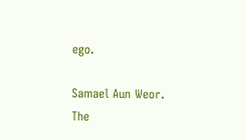ego.

Samael Aun Weor. The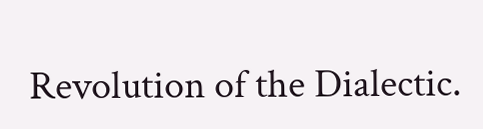Revolution of the Dialectic.